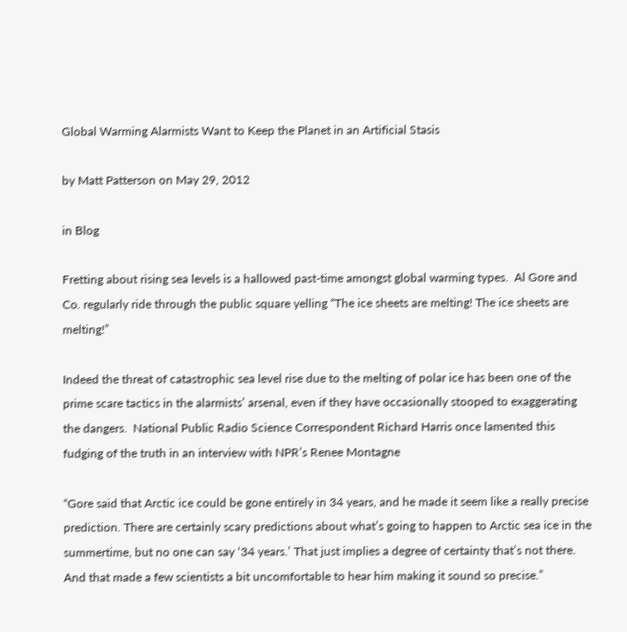Global Warming Alarmists Want to Keep the Planet in an Artificial Stasis

by Matt Patterson on May 29, 2012

in Blog

Fretting about rising sea levels is a hallowed past-time amongst global warming types.  Al Gore and Co. regularly ride through the public square yelling “The ice sheets are melting! The ice sheets are melting!”

Indeed the threat of catastrophic sea level rise due to the melting of polar ice has been one of the prime scare tactics in the alarmists’ arsenal, even if they have occasionally stooped to exaggerating the dangers.  National Public Radio Science Correspondent Richard Harris once lamented this fudging of the truth in an interview with NPR’s Renee Montagne

“Gore said that Arctic ice could be gone entirely in 34 years, and he made it seem like a really precise prediction. There are certainly scary predictions about what’s going to happen to Arctic sea ice in the summertime, but no one can say ‘34 years.’ That just implies a degree of certainty that’s not there. And that made a few scientists a bit uncomfortable to hear him making it sound so precise.”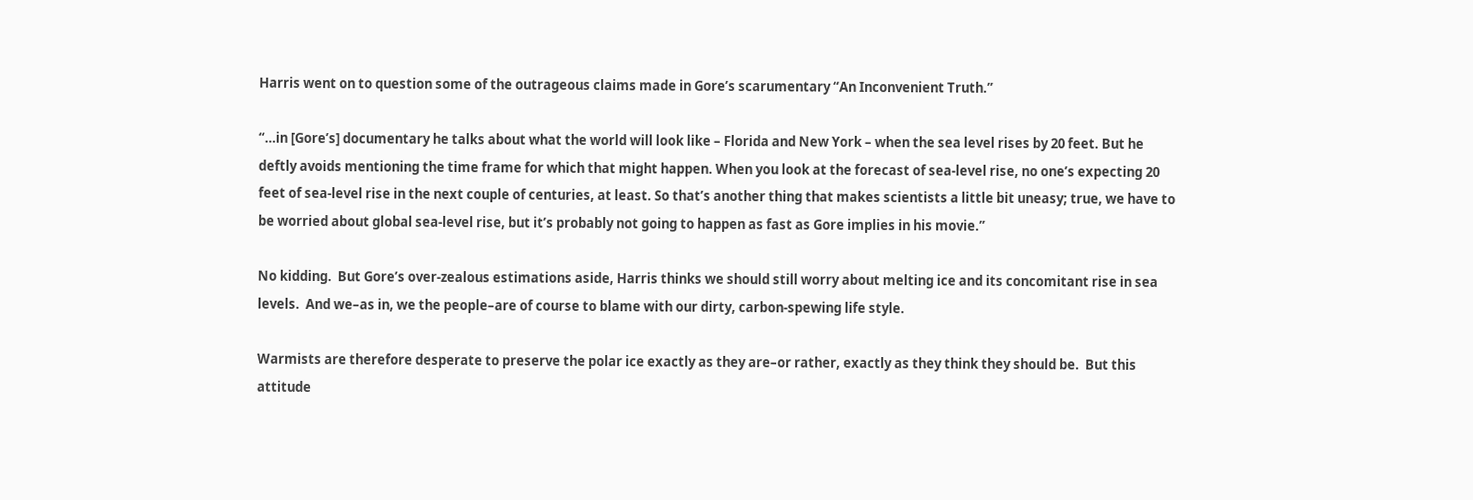Harris went on to question some of the outrageous claims made in Gore’s scarumentary “An Inconvenient Truth.”

“…in [Gore’s] documentary he talks about what the world will look like – Florida and New York – when the sea level rises by 20 feet. But he deftly avoids mentioning the time frame for which that might happen. When you look at the forecast of sea-level rise, no one’s expecting 20 feet of sea-level rise in the next couple of centuries, at least. So that’s another thing that makes scientists a little bit uneasy; true, we have to be worried about global sea-level rise, but it’s probably not going to happen as fast as Gore implies in his movie.”

No kidding.  But Gore’s over-zealous estimations aside, Harris thinks we should still worry about melting ice and its concomitant rise in sea levels.  And we–as in, we the people–are of course to blame with our dirty, carbon-spewing life style.

Warmists are therefore desperate to preserve the polar ice exactly as they are–or rather, exactly as they think they should be.  But this attitude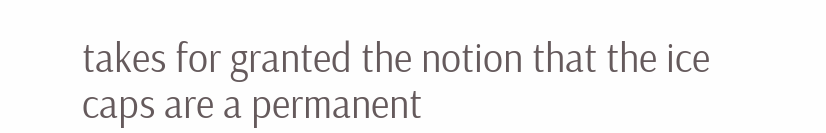takes for granted the notion that the ice caps are a permanent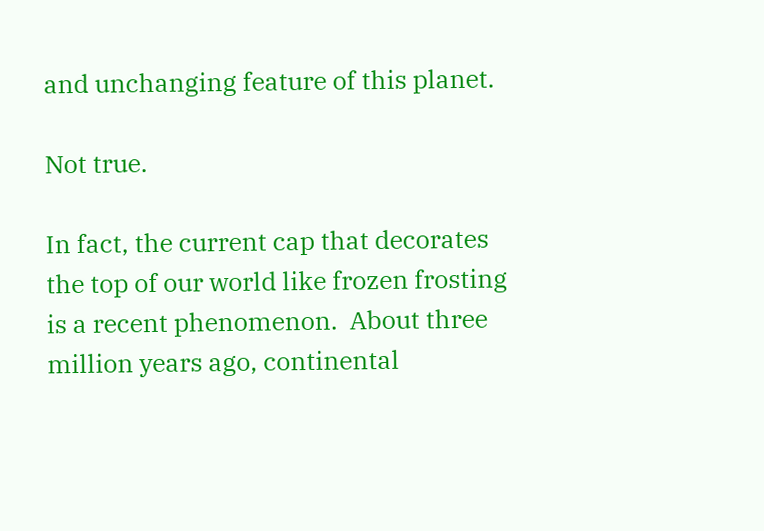and unchanging feature of this planet.

Not true.

In fact, the current cap that decorates the top of our world like frozen frosting is a recent phenomenon.  About three million years ago, continental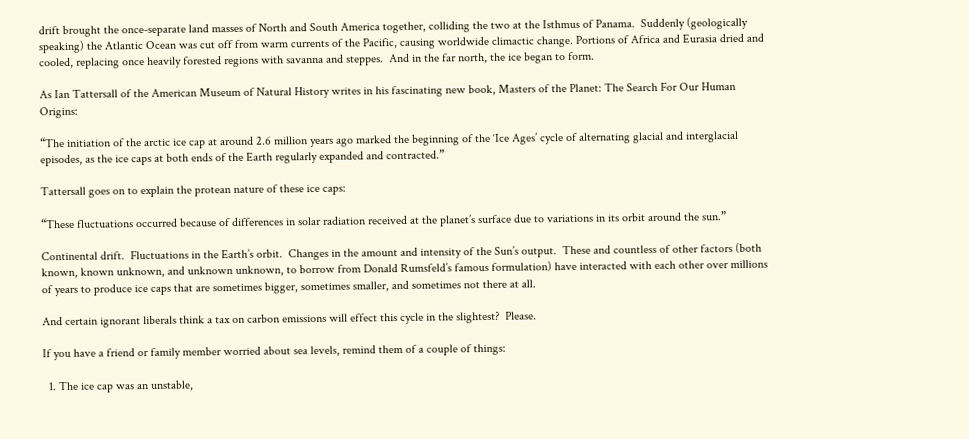drift brought the once-separate land masses of North and South America together, colliding the two at the Isthmus of Panama.  Suddenly (geologically speaking) the Atlantic Ocean was cut off from warm currents of the Pacific, causing worldwide climactic change. Portions of Africa and Eurasia dried and cooled, replacing once heavily forested regions with savanna and steppes.  And in the far north, the ice began to form.

As Ian Tattersall of the American Museum of Natural History writes in his fascinating new book, Masters of the Planet: The Search For Our Human Origins:

“The initiation of the arctic ice cap at around 2.6 million years ago marked the beginning of the ‘Ice Ages’ cycle of alternating glacial and interglacial episodes, as the ice caps at both ends of the Earth regularly expanded and contracted.”

Tattersall goes on to explain the protean nature of these ice caps:

“These fluctuations occurred because of differences in solar radiation received at the planet’s surface due to variations in its orbit around the sun.”

Continental drift.  Fluctuations in the Earth’s orbit.  Changes in the amount and intensity of the Sun’s output.  These and countless of other factors (both known, known unknown, and unknown unknown, to borrow from Donald Rumsfeld’s famous formulation) have interacted with each other over millions of years to produce ice caps that are sometimes bigger, sometimes smaller, and sometimes not there at all.

And certain ignorant liberals think a tax on carbon emissions will effect this cycle in the slightest?  Please.

If you have a friend or family member worried about sea levels, remind them of a couple of things:

  1. The ice cap was an unstable,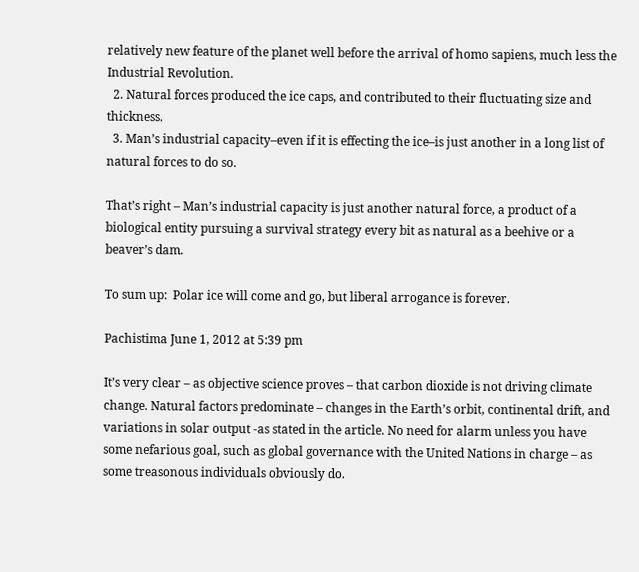relatively new feature of the planet well before the arrival of homo sapiens, much less the Industrial Revolution.
  2. Natural forces produced the ice caps, and contributed to their fluctuating size and thickness.
  3. Man’s industrial capacity–even if it is effecting the ice–is just another in a long list of natural forces to do so.

That’s right – Man’s industrial capacity is just another natural force, a product of a biological entity pursuing a survival strategy every bit as natural as a beehive or a beaver’s dam.

To sum up:  Polar ice will come and go, but liberal arrogance is forever.

Pachistima June 1, 2012 at 5:39 pm

It’s very clear – as objective science proves – that carbon dioxide is not driving climate change. Natural factors predominate – changes in the Earth’s orbit, continental drift, and variations in solar output -as stated in the article. No need for alarm unless you have some nefarious goal, such as global governance with the United Nations in charge – as some treasonous individuals obviously do.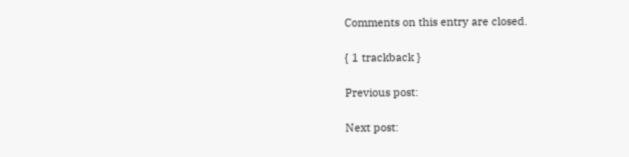Comments on this entry are closed.

{ 1 trackback }

Previous post:

Next post: